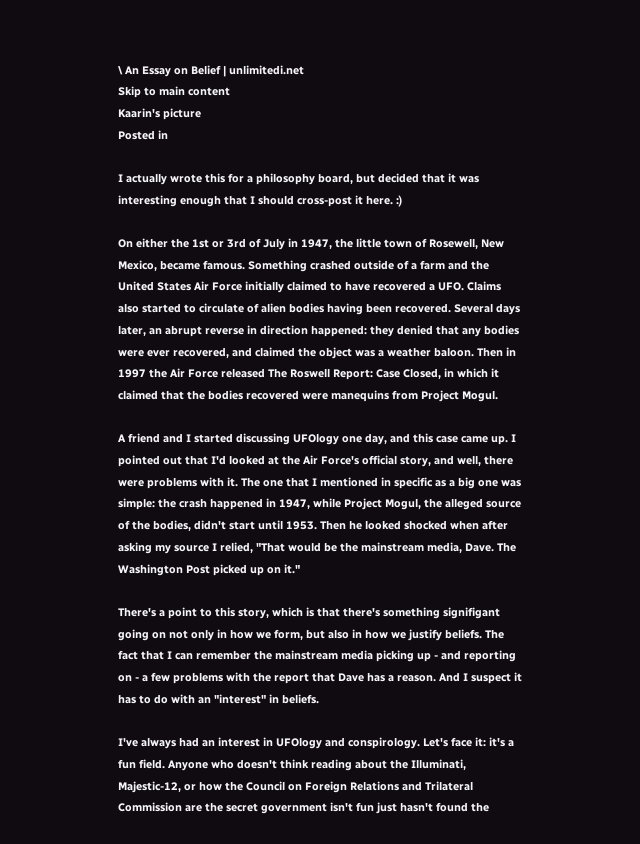\ An Essay on Belief | unlimitedi.net
Skip to main content
Kaarin's picture
Posted in

I actually wrote this for a philosophy board, but decided that it was interesting enough that I should cross-post it here. :)

On either the 1st or 3rd of July in 1947, the little town of Rosewell, New Mexico, became famous. Something crashed outside of a farm and the United States Air Force initially claimed to have recovered a UFO. Claims also started to circulate of alien bodies having been recovered. Several days later, an abrupt reverse in direction happened: they denied that any bodies were ever recovered, and claimed the object was a weather baloon. Then in 1997 the Air Force released The Roswell Report: Case Closed, in which it claimed that the bodies recovered were manequins from Project Mogul.

A friend and I started discussing UFOlogy one day, and this case came up. I pointed out that I'd looked at the Air Force's official story, and well, there were problems with it. The one that I mentioned in specific as a big one was simple: the crash happened in 1947, while Project Mogul, the alleged source of the bodies, didn't start until 1953. Then he looked shocked when after asking my source I relied, "That would be the mainstream media, Dave. The Washington Post picked up on it."

There's a point to this story, which is that there's something signifigant going on not only in how we form, but also in how we justify beliefs. The fact that I can remember the mainstream media picking up - and reporting on - a few problems with the report that Dave has a reason. And I suspect it has to do with an "interest" in beliefs.

I've always had an interest in UFOlogy and conspirology. Let's face it: it's a fun field. Anyone who doesn't think reading about the Illuminati, Majestic-12, or how the Council on Foreign Relations and Trilateral Commission are the secret government isn't fun just hasn't found the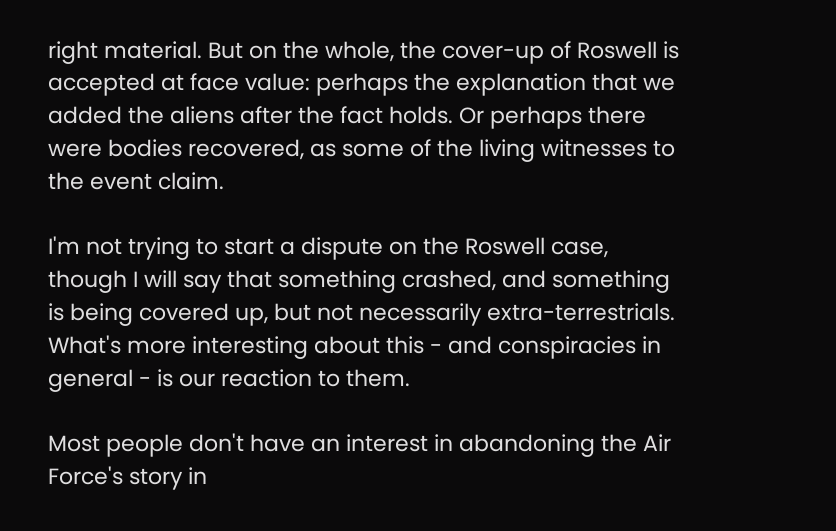right material. But on the whole, the cover-up of Roswell is accepted at face value: perhaps the explanation that we added the aliens after the fact holds. Or perhaps there were bodies recovered, as some of the living witnesses to the event claim.

I'm not trying to start a dispute on the Roswell case, though I will say that something crashed, and something is being covered up, but not necessarily extra-terrestrials. What's more interesting about this - and conspiracies in general - is our reaction to them.

Most people don't have an interest in abandoning the Air Force's story in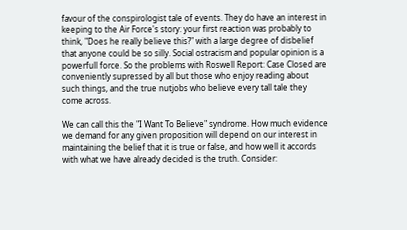favour of the conspirologist tale of events. They do have an interest in keeping to the Air Force's story: your first reaction was probably to think, "Does he really believe this?" with a large degree of disbelief that anyone could be so silly. Social ostracism and popular opinion is a powerfull force. So the problems with Roswell Report: Case Closed are conveniently supressed by all but those who enjoy reading about such things, and the true nutjobs who believe every tall tale they come across.

We can call this the "I Want To Believe" syndrome. How much evidence we demand for any given proposition will depend on our interest in maintaining the belief that it is true or false, and how well it accords with what we have already decided is the truth. Consider: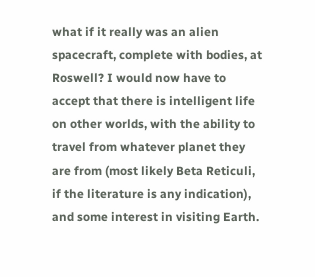what if it really was an alien spacecraft, complete with bodies, at Roswell? I would now have to accept that there is intelligent life on other worlds, with the ability to travel from whatever planet they are from (most likely Beta Reticuli, if the literature is any indication), and some interest in visiting Earth.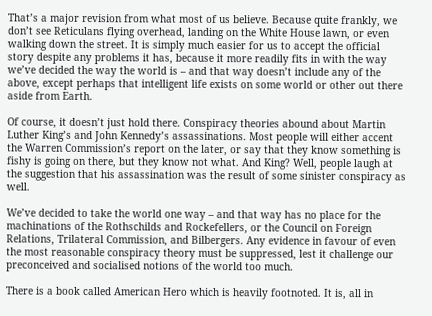That’s a major revision from what most of us believe. Because quite frankly, we don’t see Reticulans flying overhead, landing on the White House lawn, or even walking down the street. It is simply much easier for us to accept the official story despite any problems it has, because it more readily fits in with the way we’ve decided the way the world is – and that way doesn’t include any of the above, except perhaps that intelligent life exists on some world or other out there aside from Earth.

Of course, it doesn’t just hold there. Conspiracy theories abound about Martin Luther King’s and John Kennedy’s assassinations. Most people will either accent the Warren Commission’s report on the later, or say that they know something is fishy is going on there, but they know not what. And King? Well, people laugh at the suggestion that his assassination was the result of some sinister conspiracy as well.

We’ve decided to take the world one way – and that way has no place for the machinations of the Rothschilds and Rockefellers, or the Council on Foreign Relations, Trilateral Commission, and Bilbergers. Any evidence in favour of even the most reasonable conspiracy theory must be suppressed, lest it challenge our preconceived and socialised notions of the world too much.

There is a book called American Hero which is heavily footnoted. It is, all in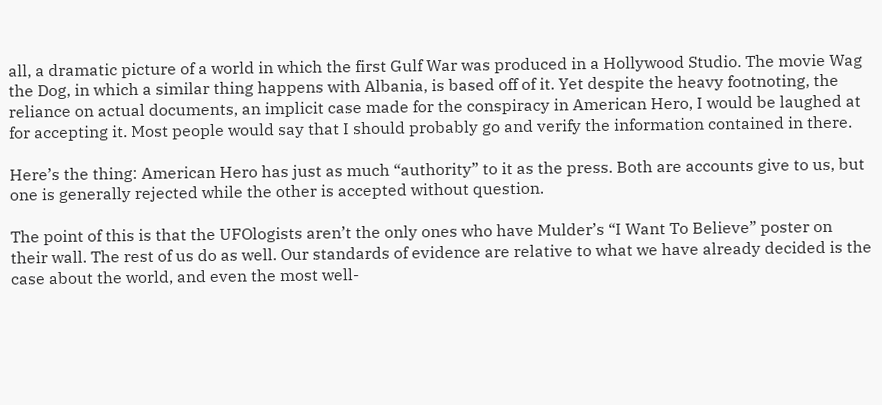all, a dramatic picture of a world in which the first Gulf War was produced in a Hollywood Studio. The movie Wag the Dog, in which a similar thing happens with Albania, is based off of it. Yet despite the heavy footnoting, the reliance on actual documents, an implicit case made for the conspiracy in American Hero, I would be laughed at for accepting it. Most people would say that I should probably go and verify the information contained in there.

Here’s the thing: American Hero has just as much “authority” to it as the press. Both are accounts give to us, but one is generally rejected while the other is accepted without question.

The point of this is that the UFOlogists aren’t the only ones who have Mulder’s “I Want To Believe” poster on their wall. The rest of us do as well. Our standards of evidence are relative to what we have already decided is the case about the world, and even the most well-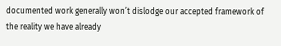documented work generally won’t dislodge our accepted framework of the reality we have already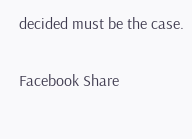decided must be the case.

Facebook Share